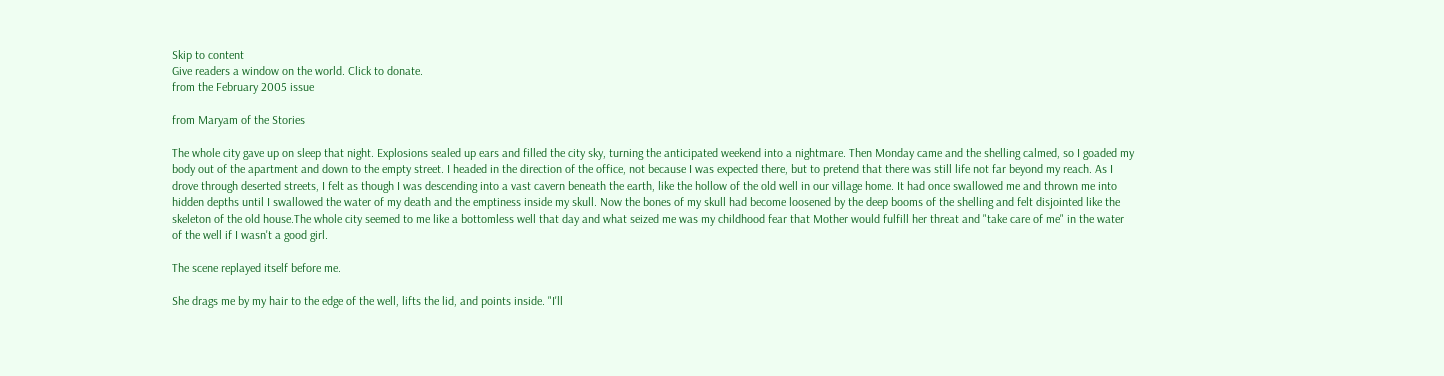Skip to content
Give readers a window on the world. Click to donate.
from the February 2005 issue

from Maryam of the Stories

The whole city gave up on sleep that night. Explosions sealed up ears and filled the city sky, turning the anticipated weekend into a nightmare. Then Monday came and the shelling calmed, so I goaded my body out of the apartment and down to the empty street. I headed in the direction of the office, not because I was expected there, but to pretend that there was still life not far beyond my reach. As I drove through deserted streets, I felt as though I was descending into a vast cavern beneath the earth, like the hollow of the old well in our village home. It had once swallowed me and thrown me into hidden depths until I swallowed the water of my death and the emptiness inside my skull. Now the bones of my skull had become loosened by the deep booms of the shelling and felt disjointed like the skeleton of the old house.The whole city seemed to me like a bottomless well that day and what seized me was my childhood fear that Mother would fulfill her threat and "take care of me" in the water of the well if I wasn't a good girl.

The scene replayed itself before me.

She drags me by my hair to the edge of the well, lifts the lid, and points inside. "I'll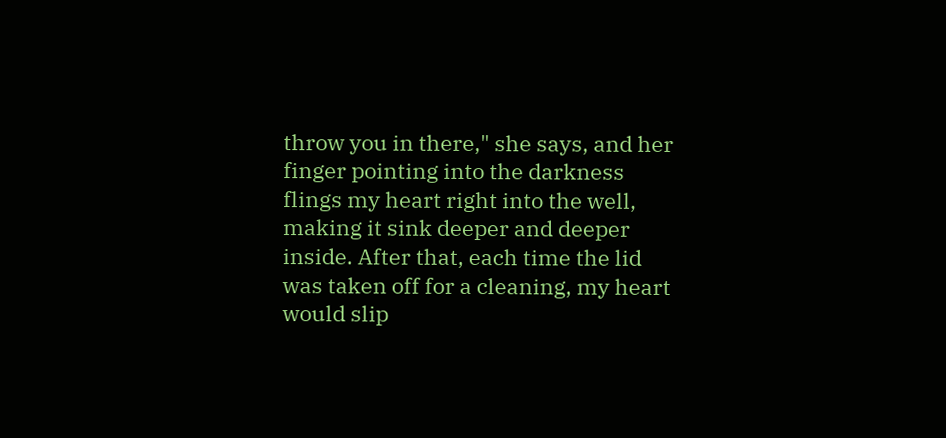throw you in there," she says, and her finger pointing into the darkness flings my heart right into the well, making it sink deeper and deeper inside. After that, each time the lid was taken off for a cleaning, my heart would slip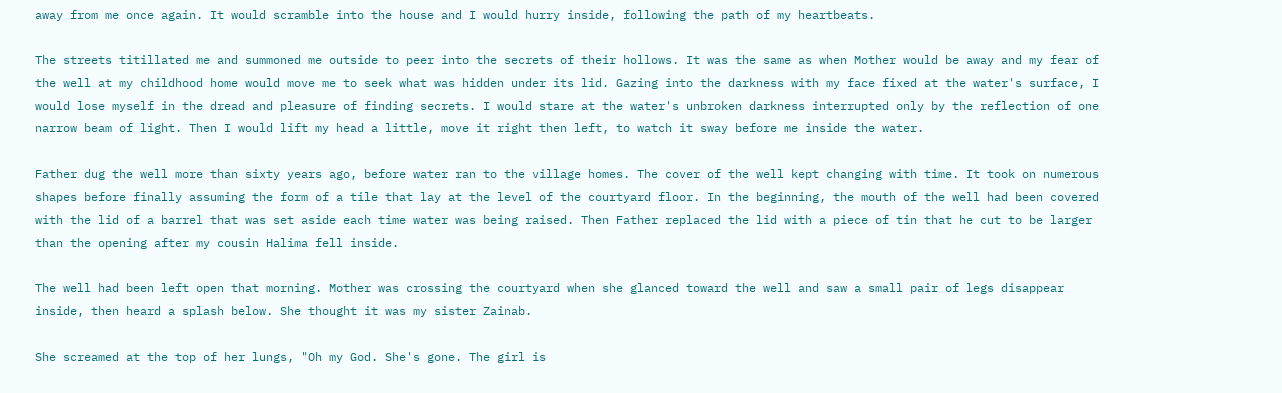away from me once again. It would scramble into the house and I would hurry inside, following the path of my heartbeats.

The streets titillated me and summoned me outside to peer into the secrets of their hollows. It was the same as when Mother would be away and my fear of the well at my childhood home would move me to seek what was hidden under its lid. Gazing into the darkness with my face fixed at the water's surface, I would lose myself in the dread and pleasure of finding secrets. I would stare at the water's unbroken darkness interrupted only by the reflection of one narrow beam of light. Then I would lift my head a little, move it right then left, to watch it sway before me inside the water.

Father dug the well more than sixty years ago, before water ran to the village homes. The cover of the well kept changing with time. It took on numerous shapes before finally assuming the form of a tile that lay at the level of the courtyard floor. In the beginning, the mouth of the well had been covered with the lid of a barrel that was set aside each time water was being raised. Then Father replaced the lid with a piece of tin that he cut to be larger than the opening after my cousin Halima fell inside.

The well had been left open that morning. Mother was crossing the courtyard when she glanced toward the well and saw a small pair of legs disappear inside, then heard a splash below. She thought it was my sister Zainab.

She screamed at the top of her lungs, "Oh my God. She's gone. The girl is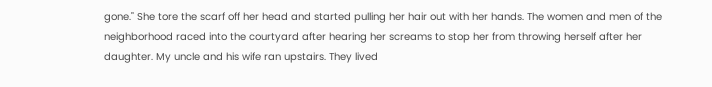gone." She tore the scarf off her head and started pulling her hair out with her hands. The women and men of the neighborhood raced into the courtyard after hearing her screams to stop her from throwing herself after her daughter. My uncle and his wife ran upstairs. They lived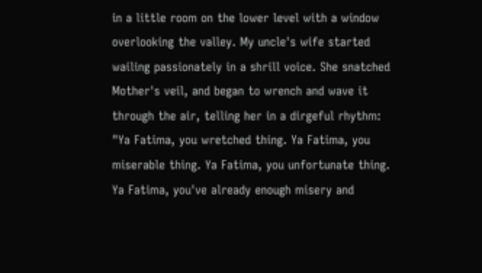in a little room on the lower level with a window overlooking the valley. My uncle's wife started wailing passionately in a shrill voice. She snatched Mother's veil, and began to wrench and wave it through the air, telling her in a dirgeful rhythm: "Ya Fatima, you wretched thing. Ya Fatima, you miserable thing. Ya Fatima, you unfortunate thing. Ya Fatima, you've already enough misery and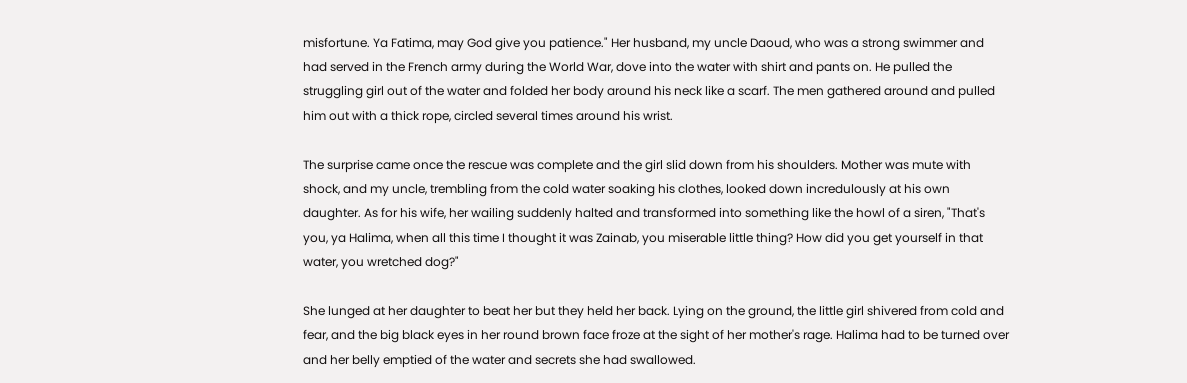misfortune. Ya Fatima, may God give you patience." Her husband, my uncle Daoud, who was a strong swimmer and had served in the French army during the World War, dove into the water with shirt and pants on. He pulled the struggling girl out of the water and folded her body around his neck like a scarf. The men gathered around and pulled him out with a thick rope, circled several times around his wrist.

The surprise came once the rescue was complete and the girl slid down from his shoulders. Mother was mute with shock, and my uncle, trembling from the cold water soaking his clothes, looked down incredulously at his own daughter. As for his wife, her wailing suddenly halted and transformed into something like the howl of a siren, "That's you, ya Halima, when all this time I thought it was Zainab, you miserable little thing? How did you get yourself in that water, you wretched dog?"

She lunged at her daughter to beat her but they held her back. Lying on the ground, the little girl shivered from cold and fear, and the big black eyes in her round brown face froze at the sight of her mother's rage. Halima had to be turned over and her belly emptied of the water and secrets she had swallowed.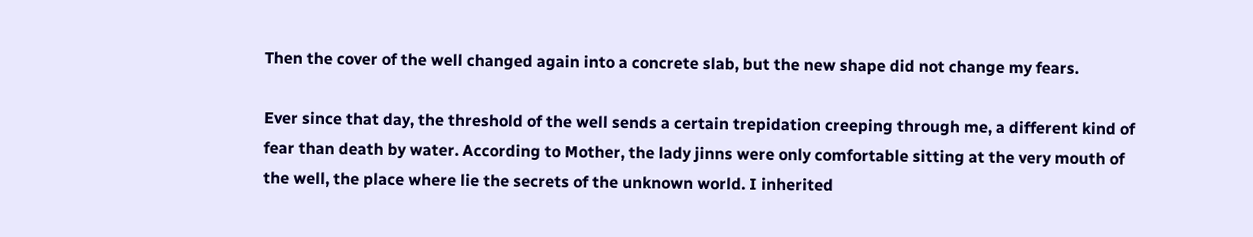Then the cover of the well changed again into a concrete slab, but the new shape did not change my fears.

Ever since that day, the threshold of the well sends a certain trepidation creeping through me, a different kind of fear than death by water. According to Mother, the lady jinns were only comfortable sitting at the very mouth of the well, the place where lie the secrets of the unknown world. I inherited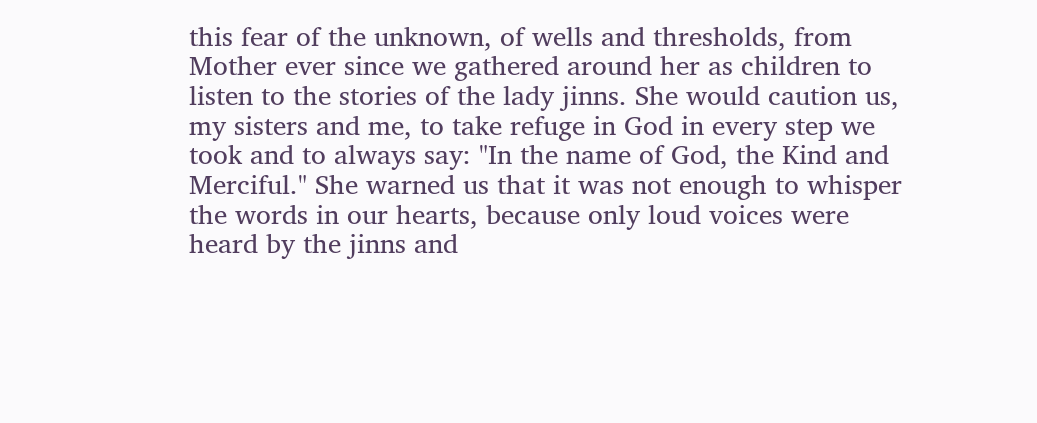this fear of the unknown, of wells and thresholds, from Mother ever since we gathered around her as children to listen to the stories of the lady jinns. She would caution us, my sisters and me, to take refuge in God in every step we took and to always say: "In the name of God, the Kind and Merciful." She warned us that it was not enough to whisper the words in our hearts, because only loud voices were heard by the jinns and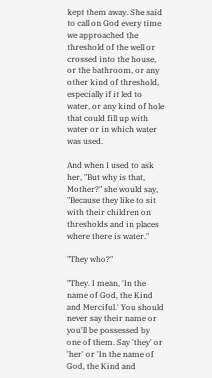kept them away. She said to call on God every time we approached the threshold of the well or crossed into the house, or the bathroom, or any other kind of threshold, especially if it led to water, or any kind of hole that could fill up with water or in which water was used.

And when I used to ask her, "But why is that, Mother?" she would say, "Because they like to sit with their children on thresholds and in places where there is water."

"They who?"

"They. I mean, 'In the name of God, the Kind and Merciful.' You should never say their name or you'll be possessed by one of them. Say 'they' or 'her' or 'In the name of God, the Kind and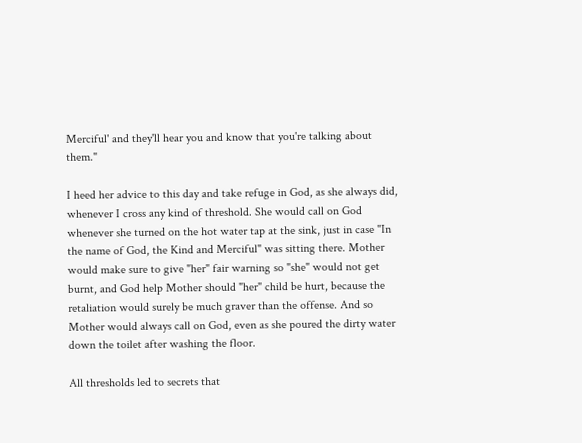Merciful' and they'll hear you and know that you're talking about them."

I heed her advice to this day and take refuge in God, as she always did, whenever I cross any kind of threshold. She would call on God whenever she turned on the hot water tap at the sink, just in case "In the name of God, the Kind and Merciful" was sitting there. Mother would make sure to give "her" fair warning so "she" would not get burnt, and God help Mother should "her" child be hurt, because the retaliation would surely be much graver than the offense. And so Mother would always call on God, even as she poured the dirty water down the toilet after washing the floor.

All thresholds led to secrets that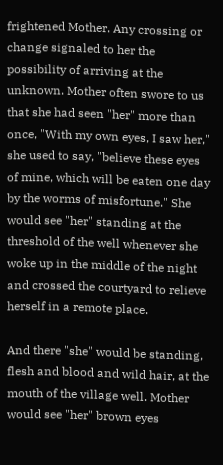frightened Mother. Any crossing or change signaled to her the possibility of arriving at the unknown. Mother often swore to us that she had seen "her" more than once, "With my own eyes, I saw her," she used to say, "believe these eyes of mine, which will be eaten one day by the worms of misfortune." She would see "her" standing at the threshold of the well whenever she woke up in the middle of the night and crossed the courtyard to relieve herself in a remote place.

And there "she" would be standing, flesh and blood and wild hair, at the mouth of the village well. Mother would see "her" brown eyes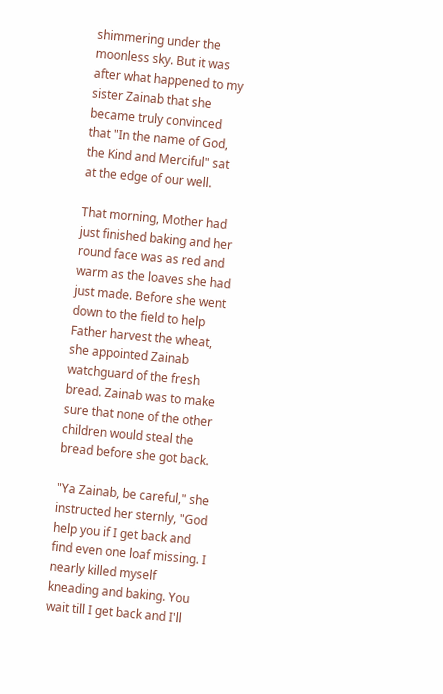shimmering under the moonless sky. But it was after what happened to my sister Zainab that she became truly convinced that "In the name of God, the Kind and Merciful" sat at the edge of our well.

That morning, Mother had just finished baking and her round face was as red and warm as the loaves she had just made. Before she went down to the field to help Father harvest the wheat, she appointed Zainab watchguard of the fresh bread. Zainab was to make sure that none of the other children would steal the bread before she got back.

"Ya Zainab, be careful," she instructed her sternly, "God help you if I get back and find even one loaf missing. I nearly killed myself kneading and baking. You wait till I get back and I'll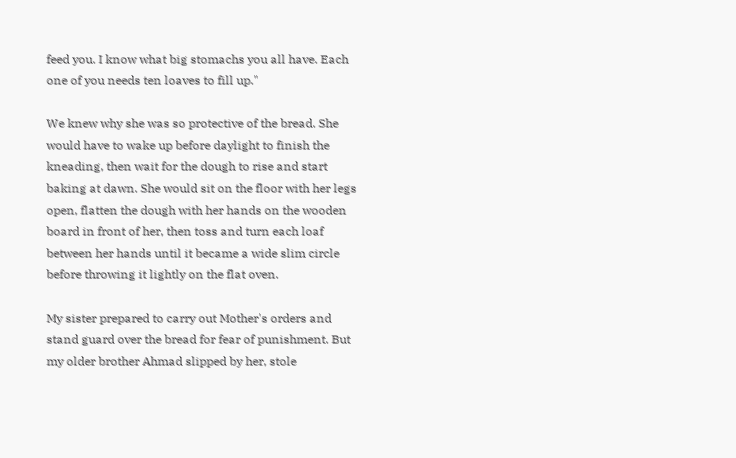feed you. I know what big stomachs you all have. Each one of you needs ten loaves to fill up."

We knew why she was so protective of the bread. She would have to wake up before daylight to finish the kneading, then wait for the dough to rise and start baking at dawn. She would sit on the floor with her legs open, flatten the dough with her hands on the wooden board in front of her, then toss and turn each loaf between her hands until it became a wide slim circle before throwing it lightly on the flat oven.

My sister prepared to carry out Mother's orders and stand guard over the bread for fear of punishment. But my older brother Ahmad slipped by her, stole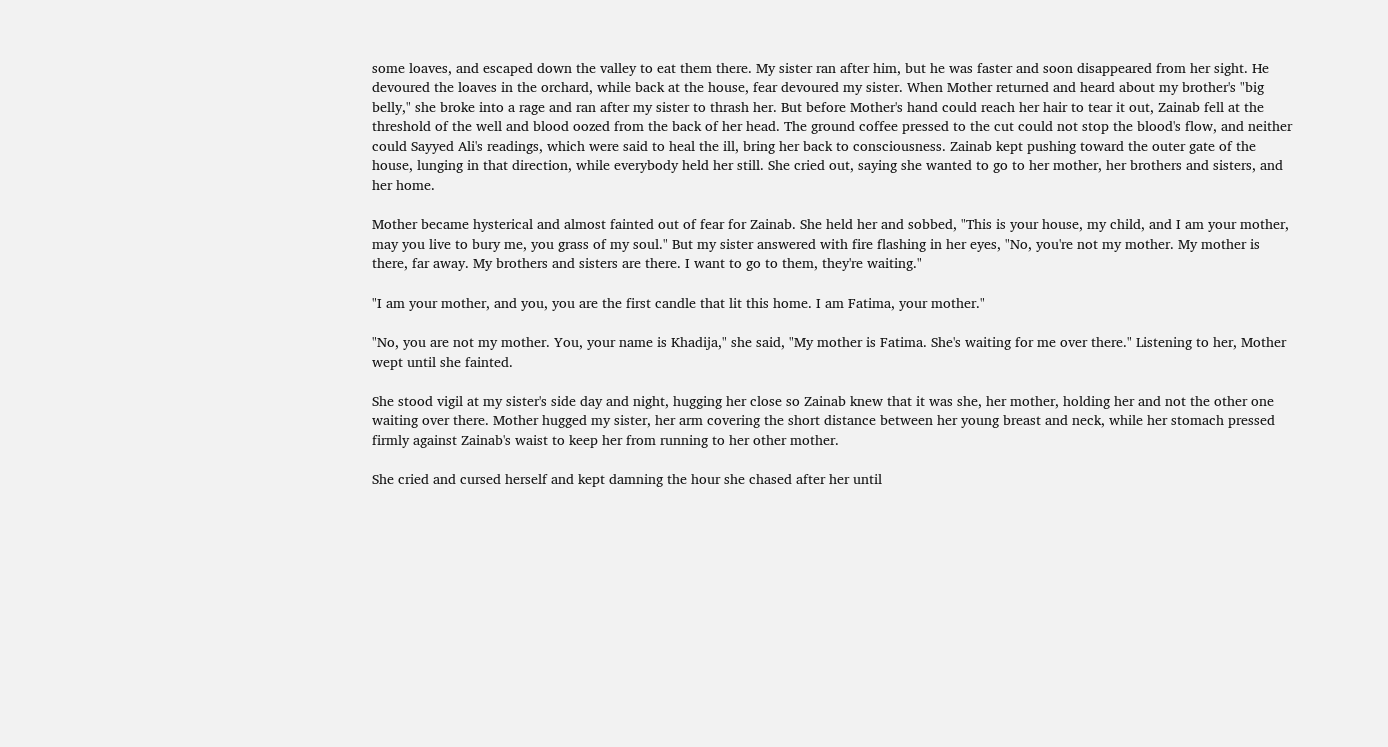some loaves, and escaped down the valley to eat them there. My sister ran after him, but he was faster and soon disappeared from her sight. He devoured the loaves in the orchard, while back at the house, fear devoured my sister. When Mother returned and heard about my brother's "big belly," she broke into a rage and ran after my sister to thrash her. But before Mother's hand could reach her hair to tear it out, Zainab fell at the threshold of the well and blood oozed from the back of her head. The ground coffee pressed to the cut could not stop the blood's flow, and neither could Sayyed Ali's readings, which were said to heal the ill, bring her back to consciousness. Zainab kept pushing toward the outer gate of the house, lunging in that direction, while everybody held her still. She cried out, saying she wanted to go to her mother, her brothers and sisters, and her home.

Mother became hysterical and almost fainted out of fear for Zainab. She held her and sobbed, "This is your house, my child, and I am your mother, may you live to bury me, you grass of my soul." But my sister answered with fire flashing in her eyes, "No, you're not my mother. My mother is there, far away. My brothers and sisters are there. I want to go to them, they're waiting."

"I am your mother, and you, you are the first candle that lit this home. I am Fatima, your mother."

"No, you are not my mother. You, your name is Khadija," she said, "My mother is Fatima. She's waiting for me over there." Listening to her, Mother wept until she fainted.

She stood vigil at my sister's side day and night, hugging her close so Zainab knew that it was she, her mother, holding her and not the other one waiting over there. Mother hugged my sister, her arm covering the short distance between her young breast and neck, while her stomach pressed firmly against Zainab's waist to keep her from running to her other mother.

She cried and cursed herself and kept damning the hour she chased after her until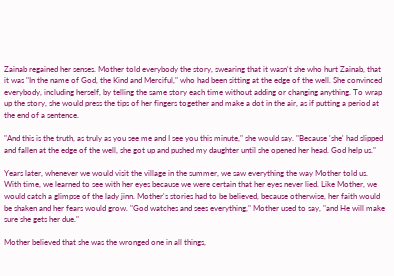Zainab regained her senses. Mother told everybody the story, swearing that it wasn't she who hurt Zainab, that it was "In the name of God, the Kind and Merciful," who had been sitting at the edge of the well. She convinced everybody, including herself, by telling the same story each time without adding or changing anything. To wrap up the story, she would press the tips of her fingers together and make a dot in the air, as if putting a period at the end of a sentence.

"And this is the truth, as truly as you see me and I see you this minute," she would say. "Because 'she' had slipped and fallen at the edge of the well, she got up and pushed my daughter until she opened her head. God help us."

Years later, whenever we would visit the village in the summer, we saw everything the way Mother told us. With time, we learned to see with her eyes because we were certain that her eyes never lied. Like Mother, we would catch a glimpse of the lady jinn. Mother's stories had to be believed, because otherwise, her faith would be shaken and her fears would grow. "God watches and sees everything," Mother used to say, "and He will make sure she gets her due."

Mother believed that she was the wronged one in all things,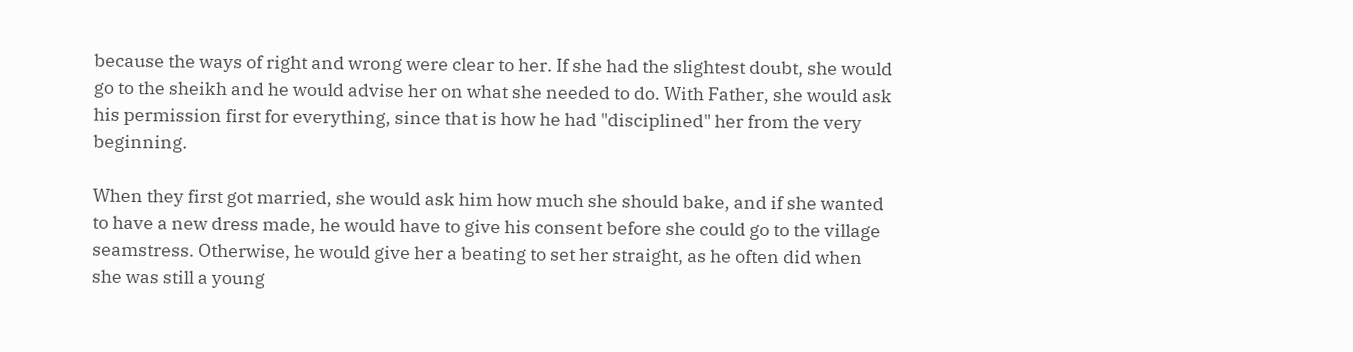because the ways of right and wrong were clear to her. If she had the slightest doubt, she would go to the sheikh and he would advise her on what she needed to do. With Father, she would ask his permission first for everything, since that is how he had "disciplined" her from the very beginning.

When they first got married, she would ask him how much she should bake, and if she wanted to have a new dress made, he would have to give his consent before she could go to the village seamstress. Otherwise, he would give her a beating to set her straight, as he often did when she was still a young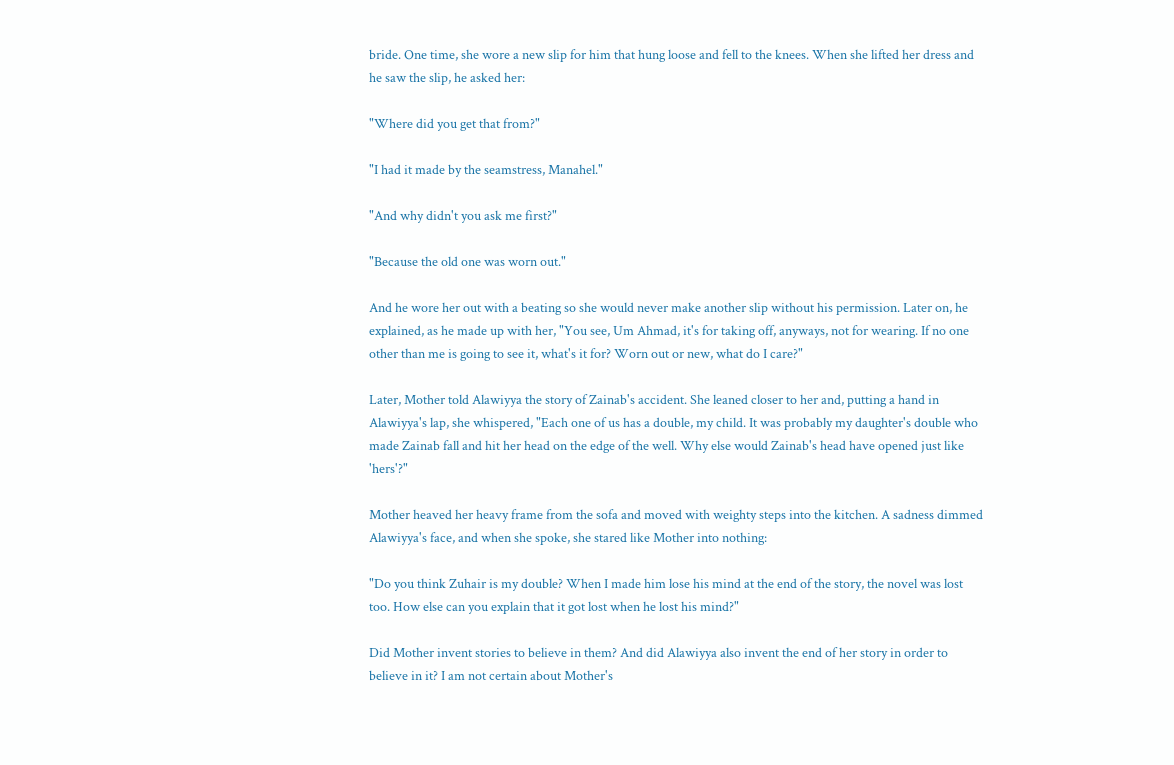bride. One time, she wore a new slip for him that hung loose and fell to the knees. When she lifted her dress and he saw the slip, he asked her:

"Where did you get that from?"

"I had it made by the seamstress, Manahel."

"And why didn't you ask me first?"

"Because the old one was worn out."

And he wore her out with a beating so she would never make another slip without his permission. Later on, he explained, as he made up with her, "You see, Um Ahmad, it's for taking off, anyways, not for wearing. If no one other than me is going to see it, what's it for? Worn out or new, what do I care?"

Later, Mother told Alawiyya the story of Zainab's accident. She leaned closer to her and, putting a hand in Alawiyya's lap, she whispered, "Each one of us has a double, my child. It was probably my daughter's double who made Zainab fall and hit her head on the edge of the well. Why else would Zainab's head have opened just like 'hers'?"

Mother heaved her heavy frame from the sofa and moved with weighty steps into the kitchen. A sadness dimmed Alawiyya's face, and when she spoke, she stared like Mother into nothing:

"Do you think Zuhair is my double? When I made him lose his mind at the end of the story, the novel was lost too. How else can you explain that it got lost when he lost his mind?"

Did Mother invent stories to believe in them? And did Alawiyya also invent the end of her story in order to believe in it? I am not certain about Mother's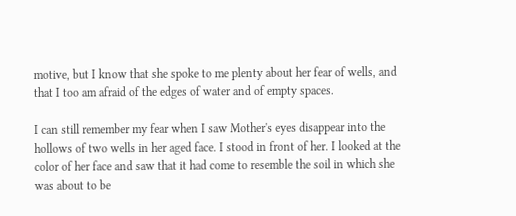motive, but I know that she spoke to me plenty about her fear of wells, and that I too am afraid of the edges of water and of empty spaces.

I can still remember my fear when I saw Mother's eyes disappear into the hollows of two wells in her aged face. I stood in front of her. I looked at the color of her face and saw that it had come to resemble the soil in which she was about to be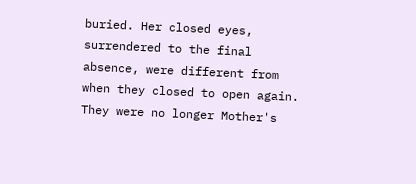buried. Her closed eyes, surrendered to the final absence, were different from when they closed to open again. They were no longer Mother's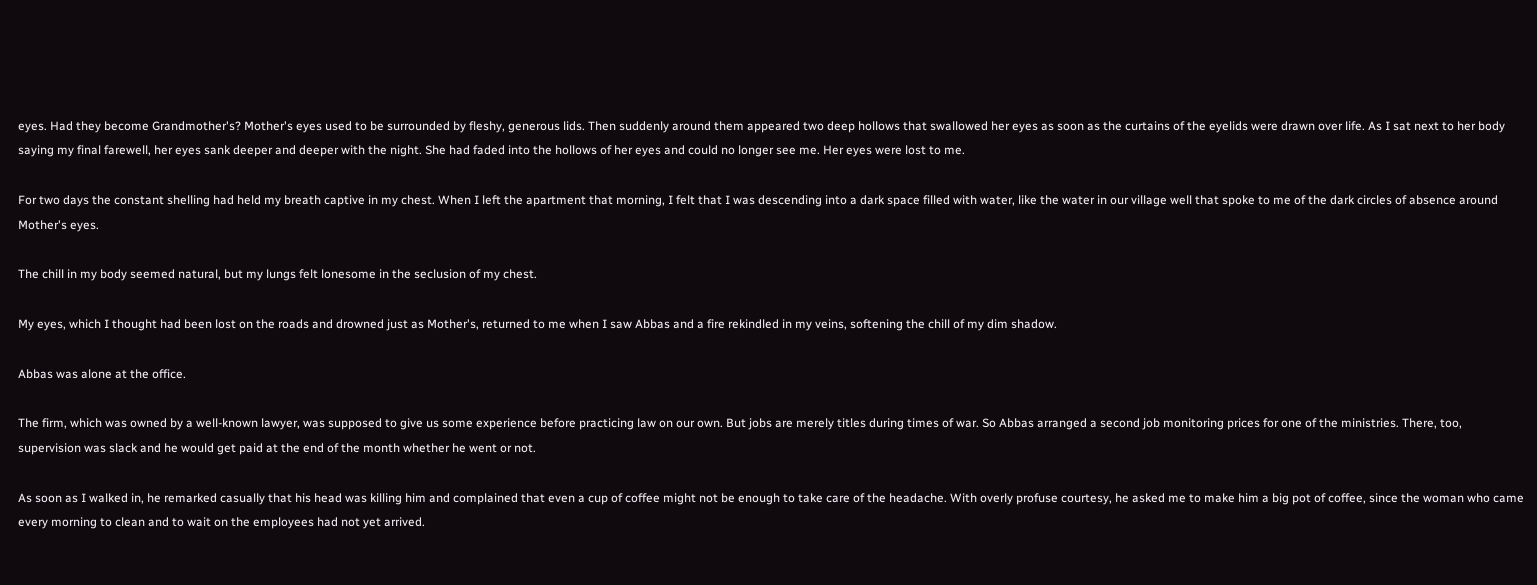eyes. Had they become Grandmother's? Mother's eyes used to be surrounded by fleshy, generous lids. Then suddenly around them appeared two deep hollows that swallowed her eyes as soon as the curtains of the eyelids were drawn over life. As I sat next to her body saying my final farewell, her eyes sank deeper and deeper with the night. She had faded into the hollows of her eyes and could no longer see me. Her eyes were lost to me.

For two days the constant shelling had held my breath captive in my chest. When I left the apartment that morning, I felt that I was descending into a dark space filled with water, like the water in our village well that spoke to me of the dark circles of absence around Mother's eyes.

The chill in my body seemed natural, but my lungs felt lonesome in the seclusion of my chest.

My eyes, which I thought had been lost on the roads and drowned just as Mother's, returned to me when I saw Abbas and a fire rekindled in my veins, softening the chill of my dim shadow.

Abbas was alone at the office.

The firm, which was owned by a well-known lawyer, was supposed to give us some experience before practicing law on our own. But jobs are merely titles during times of war. So Abbas arranged a second job monitoring prices for one of the ministries. There, too, supervision was slack and he would get paid at the end of the month whether he went or not.

As soon as I walked in, he remarked casually that his head was killing him and complained that even a cup of coffee might not be enough to take care of the headache. With overly profuse courtesy, he asked me to make him a big pot of coffee, since the woman who came every morning to clean and to wait on the employees had not yet arrived.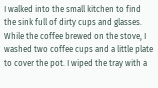I walked into the small kitchen to find the sink full of dirty cups and glasses. While the coffee brewed on the stove, I washed two coffee cups and a little plate to cover the pot. I wiped the tray with a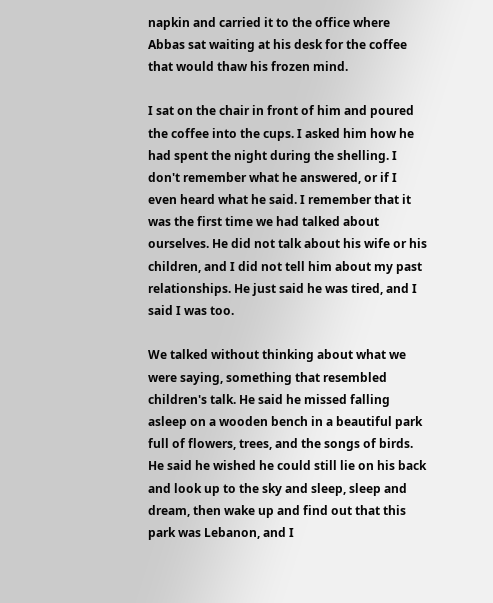napkin and carried it to the office where Abbas sat waiting at his desk for the coffee that would thaw his frozen mind.

I sat on the chair in front of him and poured the coffee into the cups. I asked him how he had spent the night during the shelling. I don't remember what he answered, or if I even heard what he said. I remember that it was the first time we had talked about ourselves. He did not talk about his wife or his children, and I did not tell him about my past relationships. He just said he was tired, and I said I was too.

We talked without thinking about what we were saying, something that resembled children's talk. He said he missed falling asleep on a wooden bench in a beautiful park full of flowers, trees, and the songs of birds. He said he wished he could still lie on his back and look up to the sky and sleep, sleep and dream, then wake up and find out that this park was Lebanon, and I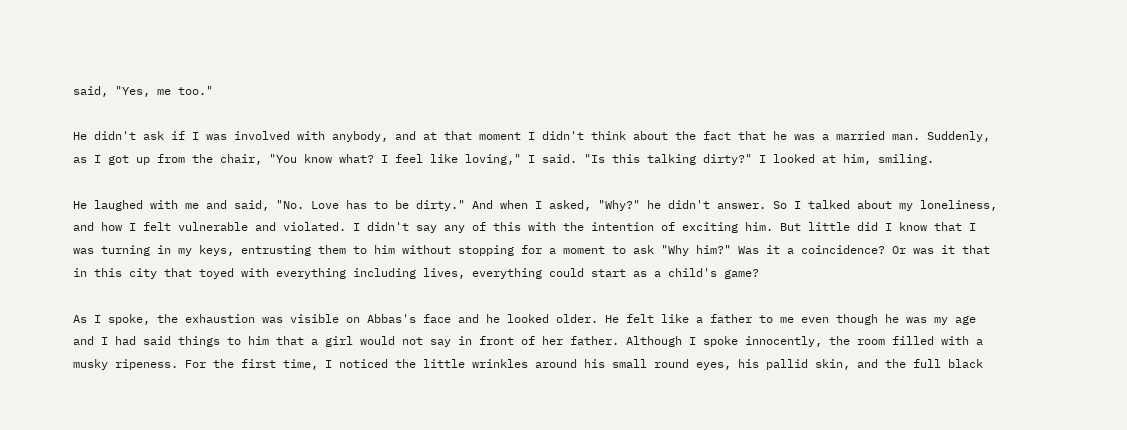said, "Yes, me too."

He didn't ask if I was involved with anybody, and at that moment I didn't think about the fact that he was a married man. Suddenly, as I got up from the chair, "You know what? I feel like loving," I said. "Is this talking dirty?" I looked at him, smiling.

He laughed with me and said, "No. Love has to be dirty." And when I asked, "Why?" he didn't answer. So I talked about my loneliness, and how I felt vulnerable and violated. I didn't say any of this with the intention of exciting him. But little did I know that I was turning in my keys, entrusting them to him without stopping for a moment to ask "Why him?" Was it a coincidence? Or was it that in this city that toyed with everything including lives, everything could start as a child's game?

As I spoke, the exhaustion was visible on Abbas's face and he looked older. He felt like a father to me even though he was my age and I had said things to him that a girl would not say in front of her father. Although I spoke innocently, the room filled with a musky ripeness. For the first time, I noticed the little wrinkles around his small round eyes, his pallid skin, and the full black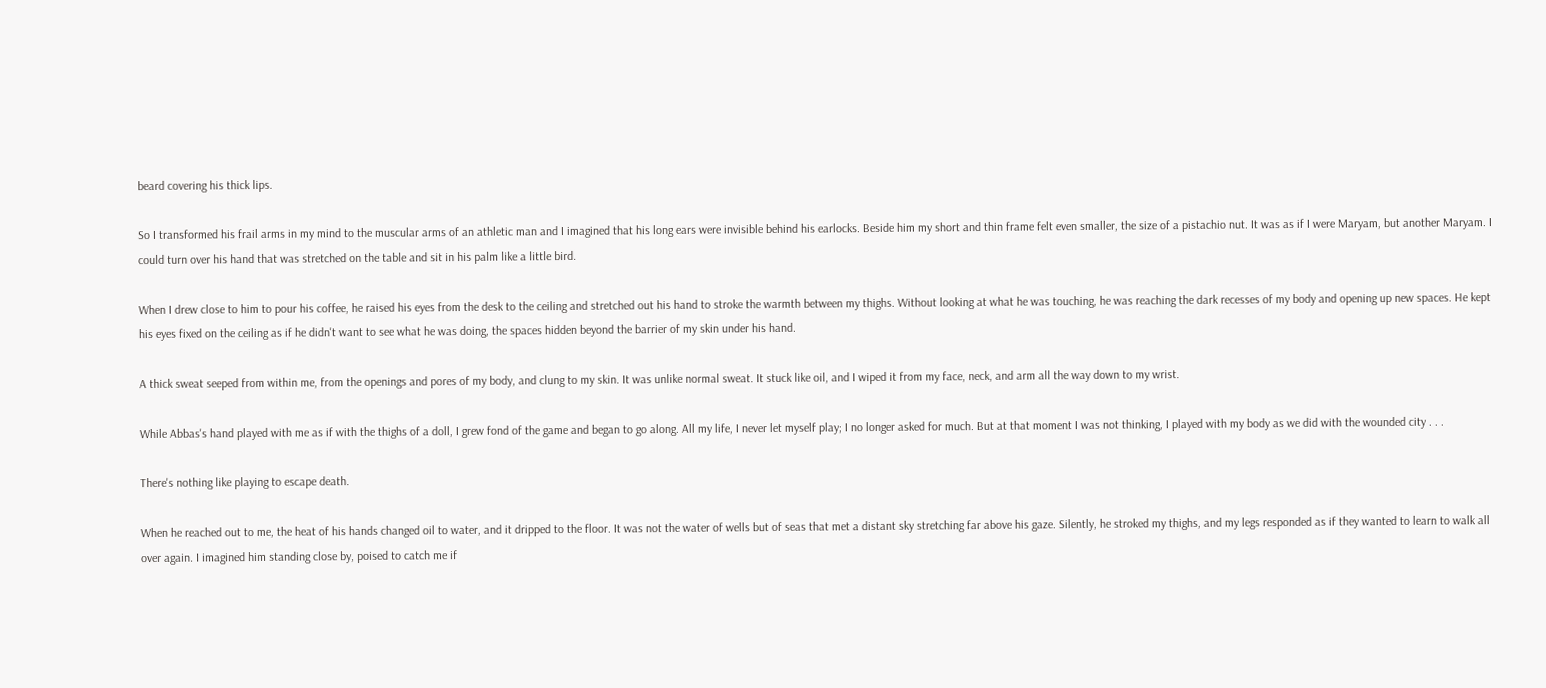beard covering his thick lips.

So I transformed his frail arms in my mind to the muscular arms of an athletic man and I imagined that his long ears were invisible behind his earlocks. Beside him my short and thin frame felt even smaller, the size of a pistachio nut. It was as if I were Maryam, but another Maryam. I could turn over his hand that was stretched on the table and sit in his palm like a little bird.

When I drew close to him to pour his coffee, he raised his eyes from the desk to the ceiling and stretched out his hand to stroke the warmth between my thighs. Without looking at what he was touching, he was reaching the dark recesses of my body and opening up new spaces. He kept his eyes fixed on the ceiling as if he didn't want to see what he was doing, the spaces hidden beyond the barrier of my skin under his hand.

A thick sweat seeped from within me, from the openings and pores of my body, and clung to my skin. It was unlike normal sweat. It stuck like oil, and I wiped it from my face, neck, and arm all the way down to my wrist.

While Abbas's hand played with me as if with the thighs of a doll, I grew fond of the game and began to go along. All my life, I never let myself play; I no longer asked for much. But at that moment I was not thinking, I played with my body as we did with the wounded city . . .

There's nothing like playing to escape death.

When he reached out to me, the heat of his hands changed oil to water, and it dripped to the floor. It was not the water of wells but of seas that met a distant sky stretching far above his gaze. Silently, he stroked my thighs, and my legs responded as if they wanted to learn to walk all over again. I imagined him standing close by, poised to catch me if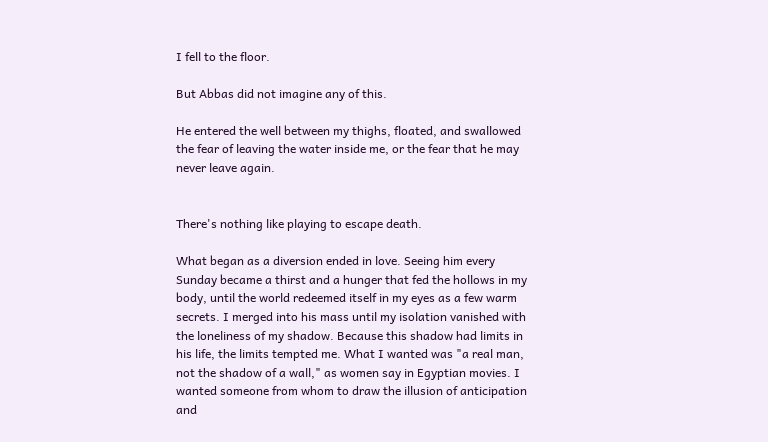I fell to the floor.

But Abbas did not imagine any of this.

He entered the well between my thighs, floated, and swallowed the fear of leaving the water inside me, or the fear that he may never leave again.


There's nothing like playing to escape death.

What began as a diversion ended in love. Seeing him every Sunday became a thirst and a hunger that fed the hollows in my body, until the world redeemed itself in my eyes as a few warm secrets. I merged into his mass until my isolation vanished with the loneliness of my shadow. Because this shadow had limits in his life, the limits tempted me. What I wanted was "a real man, not the shadow of a wall," as women say in Egyptian movies. I wanted someone from whom to draw the illusion of anticipation and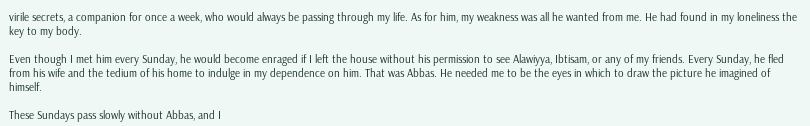virile secrets, a companion for once a week, who would always be passing through my life. As for him, my weakness was all he wanted from me. He had found in my loneliness the key to my body.

Even though I met him every Sunday, he would become enraged if I left the house without his permission to see Alawiyya, Ibtisam, or any of my friends. Every Sunday, he fled from his wife and the tedium of his home to indulge in my dependence on him. That was Abbas. He needed me to be the eyes in which to draw the picture he imagined of himself.

These Sundays pass slowly without Abbas, and I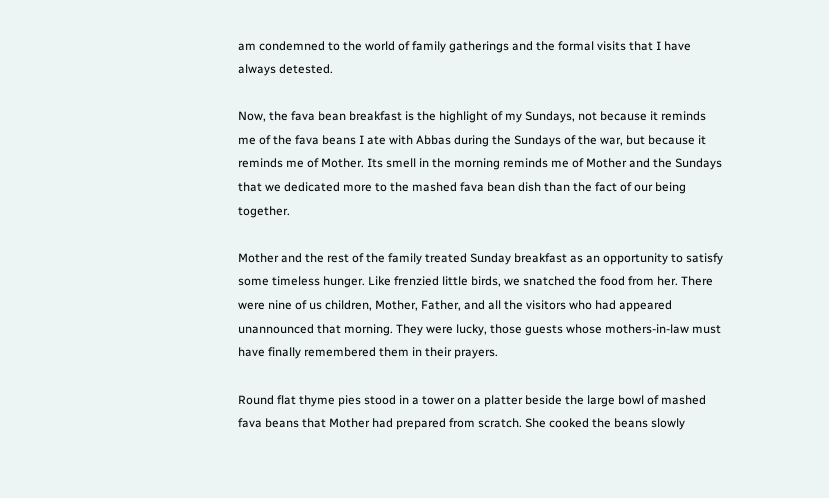am condemned to the world of family gatherings and the formal visits that I have always detested.

Now, the fava bean breakfast is the highlight of my Sundays, not because it reminds me of the fava beans I ate with Abbas during the Sundays of the war, but because it reminds me of Mother. Its smell in the morning reminds me of Mother and the Sundays that we dedicated more to the mashed fava bean dish than the fact of our being together.

Mother and the rest of the family treated Sunday breakfast as an opportunity to satisfy some timeless hunger. Like frenzied little birds, we snatched the food from her. There were nine of us children, Mother, Father, and all the visitors who had appeared unannounced that morning. They were lucky, those guests whose mothers-in-law must have finally remembered them in their prayers.

Round flat thyme pies stood in a tower on a platter beside the large bowl of mashed fava beans that Mother had prepared from scratch. She cooked the beans slowly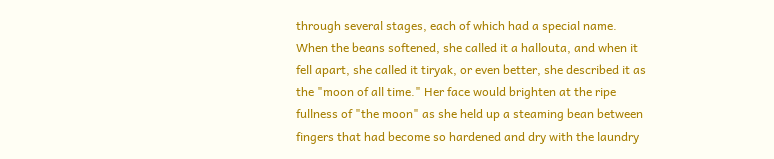through several stages, each of which had a special name. When the beans softened, she called it a hallouta, and when it fell apart, she called it tiryak, or even better, she described it as the "moon of all time." Her face would brighten at the ripe fullness of "the moon" as she held up a steaming bean between fingers that had become so hardened and dry with the laundry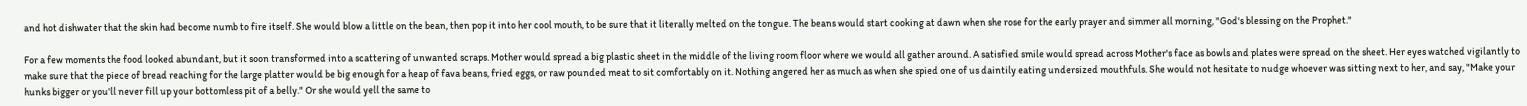and hot dishwater that the skin had become numb to fire itself. She would blow a little on the bean, then pop it into her cool mouth, to be sure that it literally melted on the tongue. The beans would start cooking at dawn when she rose for the early prayer and simmer all morning, "God's blessing on the Prophet."

For a few moments the food looked abundant, but it soon transformed into a scattering of unwanted scraps. Mother would spread a big plastic sheet in the middle of the living room floor where we would all gather around. A satisfied smile would spread across Mother's face as bowls and plates were spread on the sheet. Her eyes watched vigilantly to make sure that the piece of bread reaching for the large platter would be big enough for a heap of fava beans, fried eggs, or raw pounded meat to sit comfortably on it. Nothing angered her as much as when she spied one of us daintily eating undersized mouthfuls. She would not hesitate to nudge whoever was sitting next to her, and say, "Make your hunks bigger or you'll never fill up your bottomless pit of a belly." Or she would yell the same to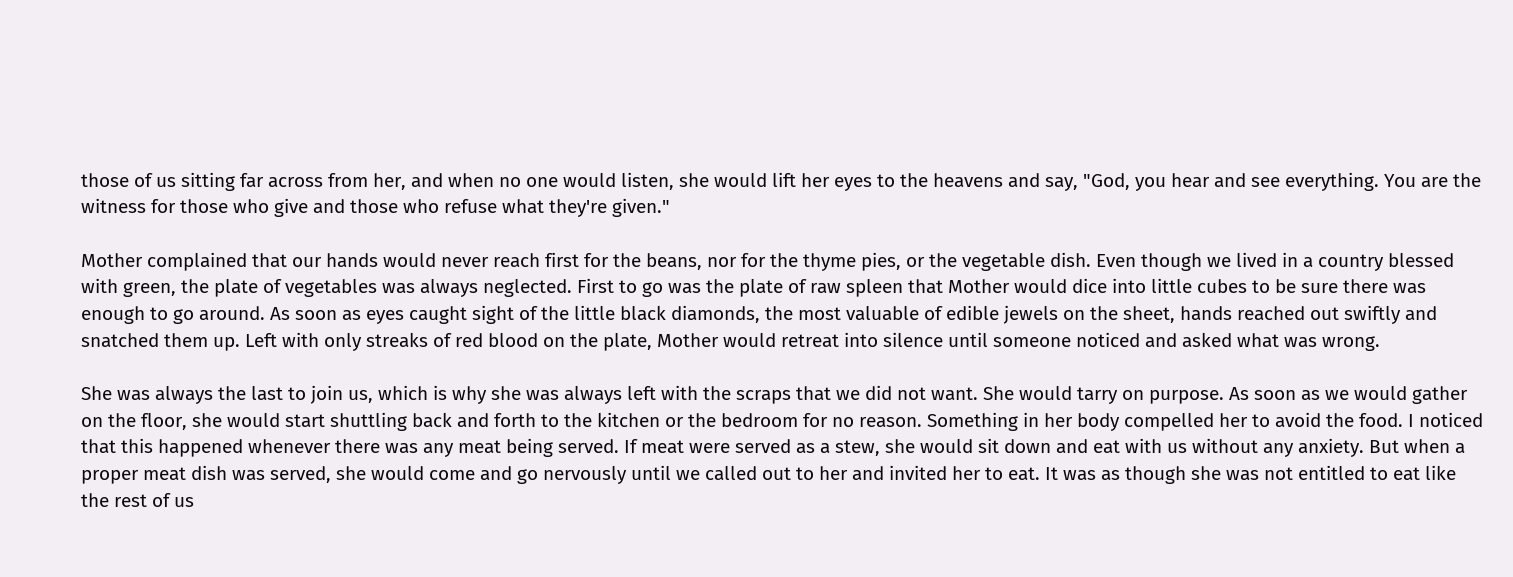those of us sitting far across from her, and when no one would listen, she would lift her eyes to the heavens and say, "God, you hear and see everything. You are the witness for those who give and those who refuse what they're given."

Mother complained that our hands would never reach first for the beans, nor for the thyme pies, or the vegetable dish. Even though we lived in a country blessed with green, the plate of vegetables was always neglected. First to go was the plate of raw spleen that Mother would dice into little cubes to be sure there was enough to go around. As soon as eyes caught sight of the little black diamonds, the most valuable of edible jewels on the sheet, hands reached out swiftly and snatched them up. Left with only streaks of red blood on the plate, Mother would retreat into silence until someone noticed and asked what was wrong.

She was always the last to join us, which is why she was always left with the scraps that we did not want. She would tarry on purpose. As soon as we would gather on the floor, she would start shuttling back and forth to the kitchen or the bedroom for no reason. Something in her body compelled her to avoid the food. I noticed that this happened whenever there was any meat being served. If meat were served as a stew, she would sit down and eat with us without any anxiety. But when a proper meat dish was served, she would come and go nervously until we called out to her and invited her to eat. It was as though she was not entitled to eat like the rest of us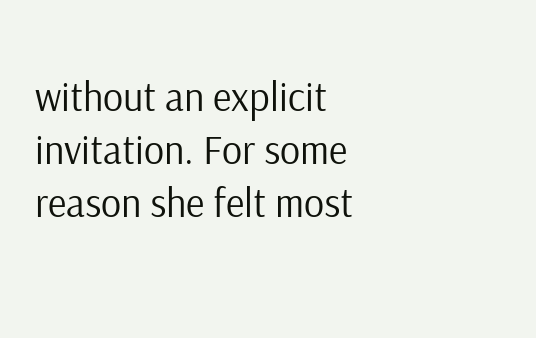without an explicit invitation. For some reason she felt most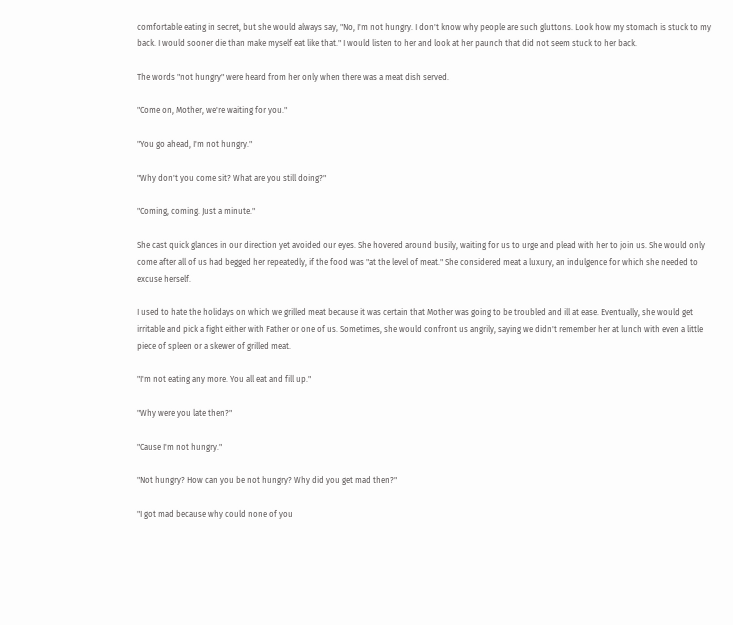comfortable eating in secret, but she would always say, "No, I'm not hungry. I don't know why people are such gluttons. Look how my stomach is stuck to my back. I would sooner die than make myself eat like that." I would listen to her and look at her paunch that did not seem stuck to her back.

The words "not hungry" were heard from her only when there was a meat dish served.

"Come on, Mother, we're waiting for you."

"You go ahead, I'm not hungry."

"Why don't you come sit? What are you still doing?"

"Coming, coming. Just a minute."

She cast quick glances in our direction yet avoided our eyes. She hovered around busily, waiting for us to urge and plead with her to join us. She would only come after all of us had begged her repeatedly, if the food was "at the level of meat." She considered meat a luxury, an indulgence for which she needed to excuse herself.

I used to hate the holidays on which we grilled meat because it was certain that Mother was going to be troubled and ill at ease. Eventually, she would get irritable and pick a fight either with Father or one of us. Sometimes, she would confront us angrily, saying we didn't remember her at lunch with even a little piece of spleen or a skewer of grilled meat.

"I'm not eating any more. You all eat and fill up."

"Why were you late then?"

"Cause I'm not hungry."

"Not hungry? How can you be not hungry? Why did you get mad then?"

"I got mad because why could none of you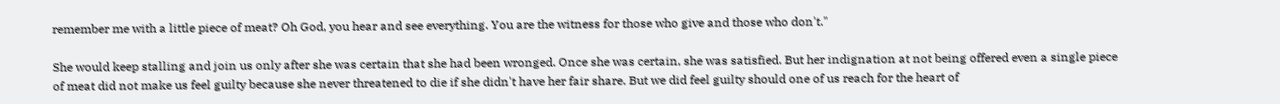remember me with a little piece of meat? Oh God, you hear and see everything. You are the witness for those who give and those who don't."

She would keep stalling and join us only after she was certain that she had been wronged. Once she was certain, she was satisfied. But her indignation at not being offered even a single piece of meat did not make us feel guilty because she never threatened to die if she didn't have her fair share. But we did feel guilty should one of us reach for the heart of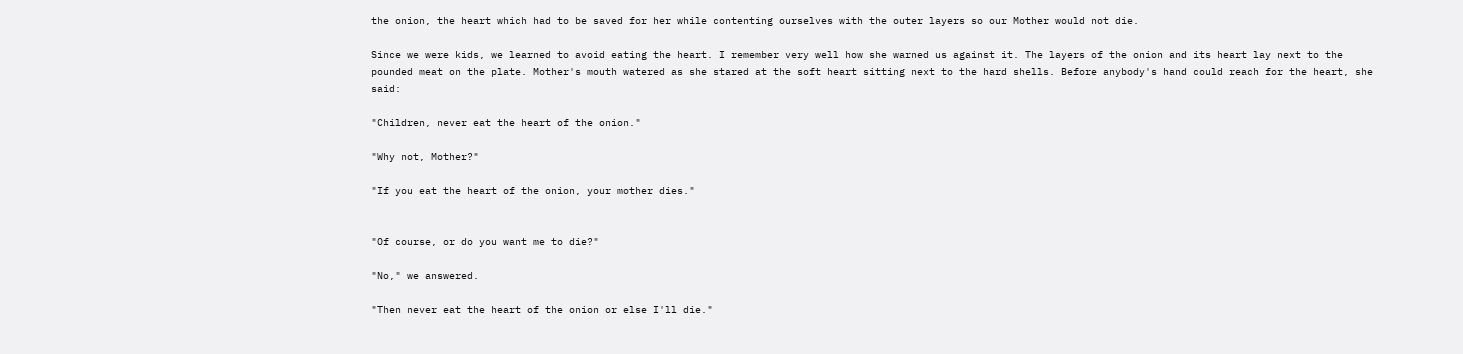the onion, the heart which had to be saved for her while contenting ourselves with the outer layers so our Mother would not die.

Since we were kids, we learned to avoid eating the heart. I remember very well how she warned us against it. The layers of the onion and its heart lay next to the pounded meat on the plate. Mother's mouth watered as she stared at the soft heart sitting next to the hard shells. Before anybody's hand could reach for the heart, she said:

"Children, never eat the heart of the onion."

"Why not, Mother?"

"If you eat the heart of the onion, your mother dies."


"Of course, or do you want me to die?"

"No," we answered.

"Then never eat the heart of the onion or else I'll die."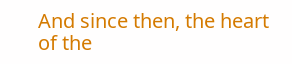And since then, the heart of the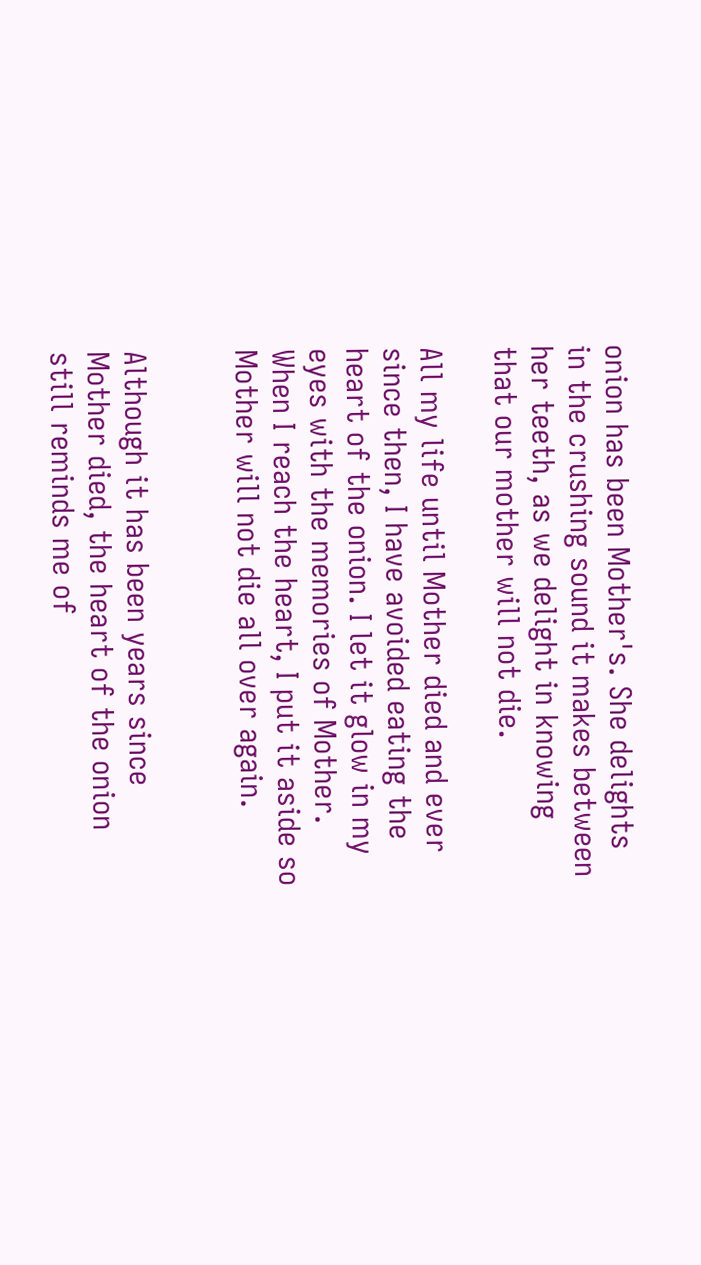onion has been Mother's. She delights in the crushing sound it makes between her teeth, as we delight in knowing that our mother will not die.

All my life until Mother died and ever since then, I have avoided eating the heart of the onion. I let it glow in my eyes with the memories of Mother. When I reach the heart, I put it aside so Mother will not die all over again.


Although it has been years since Mother died, the heart of the onion still reminds me of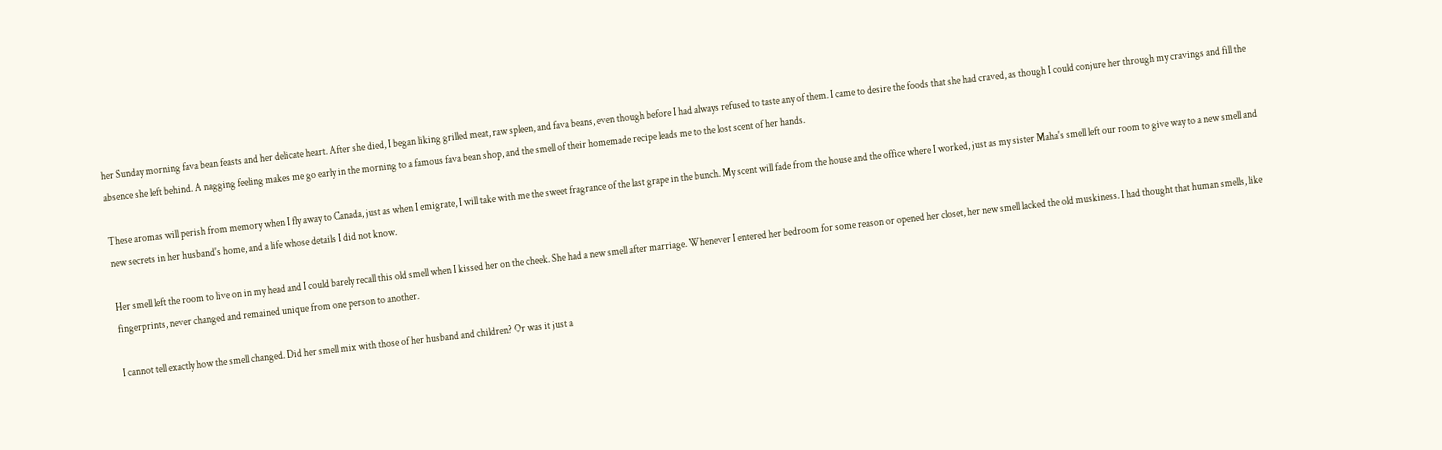her Sunday morning fava bean feasts and her delicate heart. After she died, I began liking grilled meat, raw spleen, and fava beans, even though before I had always refused to taste any of them. I came to desire the foods that she had craved, as though I could conjure her through my cravings and fill the absence she left behind. A nagging feeling makes me go early in the morning to a famous fava bean shop, and the smell of their homemade recipe leads me to the lost scent of her hands.

These aromas will perish from memory when I fly away to Canada, just as when I emigrate, I will take with me the sweet fragrance of the last grape in the bunch. My scent will fade from the house and the office where I worked, just as my sister Maha's smell left our room to give way to a new smell and new secrets in her husband's home, and a life whose details I did not know.

Her smell left the room to live on in my head and I could barely recall this old smell when I kissed her on the cheek. She had a new smell after marriage. Whenever I entered her bedroom for some reason or opened her closet, her new smell lacked the old muskiness. I had thought that human smells, like fingerprints, never changed and remained unique from one person to another.

I cannot tell exactly how the smell changed. Did her smell mix with those of her husband and children? Or was it just a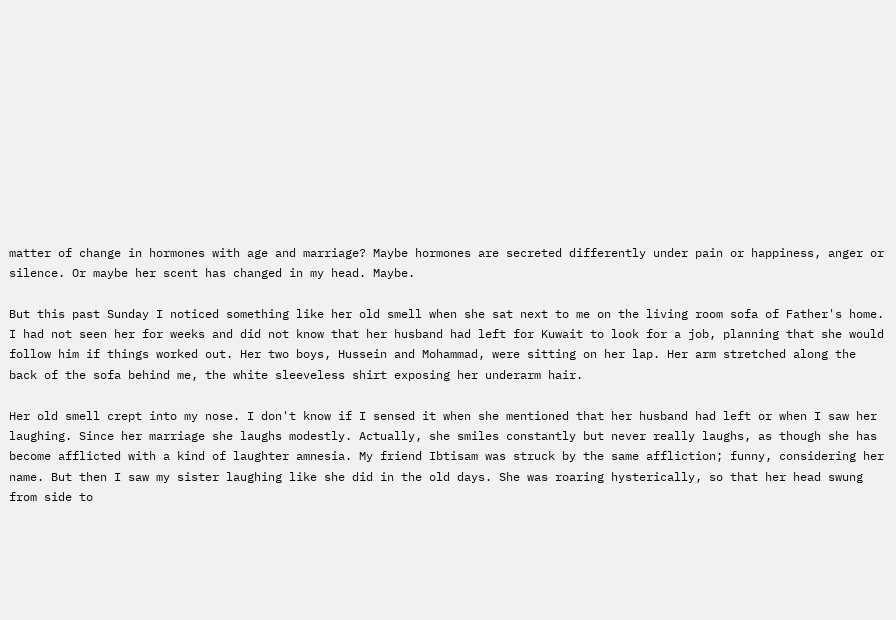matter of change in hormones with age and marriage? Maybe hormones are secreted differently under pain or happiness, anger or silence. Or maybe her scent has changed in my head. Maybe.

But this past Sunday I noticed something like her old smell when she sat next to me on the living room sofa of Father's home. I had not seen her for weeks and did not know that her husband had left for Kuwait to look for a job, planning that she would follow him if things worked out. Her two boys, Hussein and Mohammad, were sitting on her lap. Her arm stretched along the back of the sofa behind me, the white sleeveless shirt exposing her underarm hair.

Her old smell crept into my nose. I don't know if I sensed it when she mentioned that her husband had left or when I saw her laughing. Since her marriage she laughs modestly. Actually, she smiles constantly but never really laughs, as though she has become afflicted with a kind of laughter amnesia. My friend Ibtisam was struck by the same affliction; funny, considering her name. But then I saw my sister laughing like she did in the old days. She was roaring hysterically, so that her head swung from side to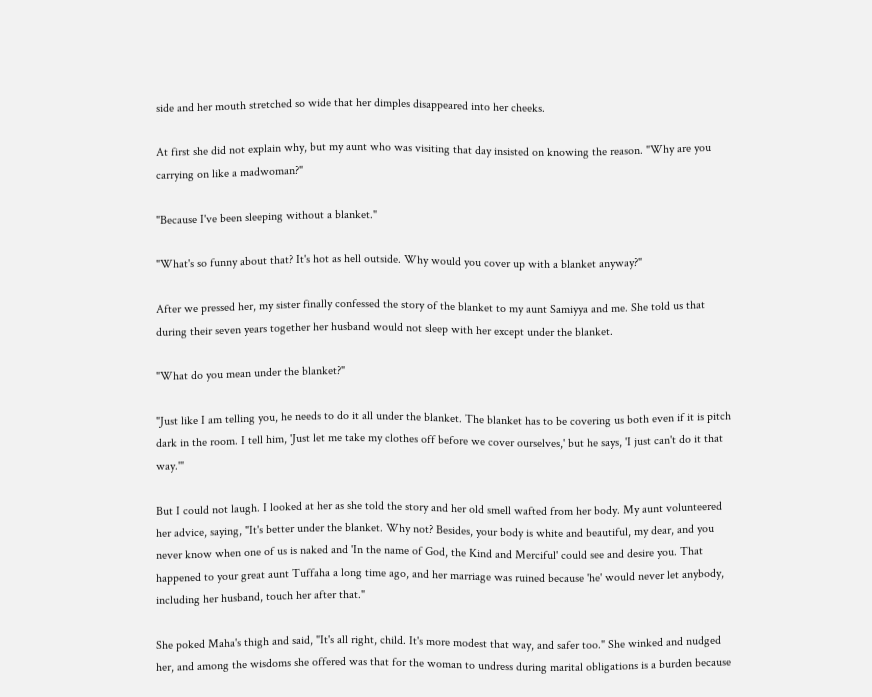side and her mouth stretched so wide that her dimples disappeared into her cheeks.

At first she did not explain why, but my aunt who was visiting that day insisted on knowing the reason. "Why are you carrying on like a madwoman?"

"Because I've been sleeping without a blanket."

"What's so funny about that? It's hot as hell outside. Why would you cover up with a blanket anyway?"

After we pressed her, my sister finally confessed the story of the blanket to my aunt Samiyya and me. She told us that during their seven years together her husband would not sleep with her except under the blanket.

"What do you mean under the blanket?"

"Just like I am telling you, he needs to do it all under the blanket. The blanket has to be covering us both even if it is pitch dark in the room. I tell him, 'Just let me take my clothes off before we cover ourselves,' but he says, 'I just can't do it that way.'"

But I could not laugh. I looked at her as she told the story and her old smell wafted from her body. My aunt volunteered her advice, saying, "It's better under the blanket. Why not? Besides, your body is white and beautiful, my dear, and you never know when one of us is naked and 'In the name of God, the Kind and Merciful' could see and desire you. That happened to your great aunt Tuffaha a long time ago, and her marriage was ruined because 'he' would never let anybody, including her husband, touch her after that."

She poked Maha's thigh and said, "It's all right, child. It's more modest that way, and safer too." She winked and nudged her, and among the wisdoms she offered was that for the woman to undress during marital obligations is a burden because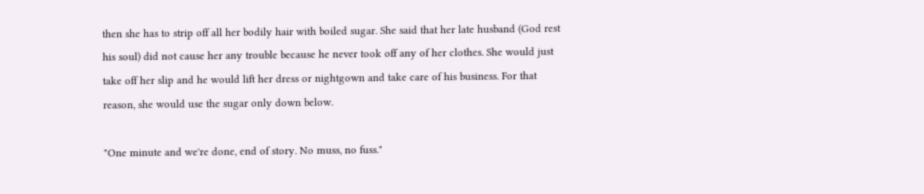then she has to strip off all her bodily hair with boiled sugar. She said that her late husband (God rest his soul) did not cause her any trouble because he never took off any of her clothes. She would just take off her slip and he would lift her dress or nightgown and take care of his business. For that reason, she would use the sugar only down below.

"One minute and we're done, end of story. No muss, no fuss."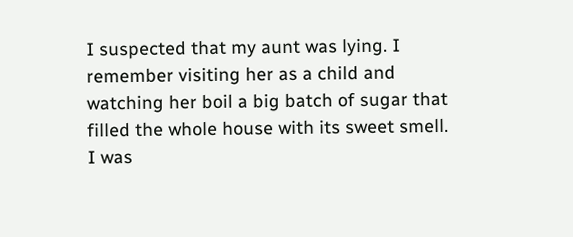I suspected that my aunt was lying. I remember visiting her as a child and watching her boil a big batch of sugar that filled the whole house with its sweet smell. I was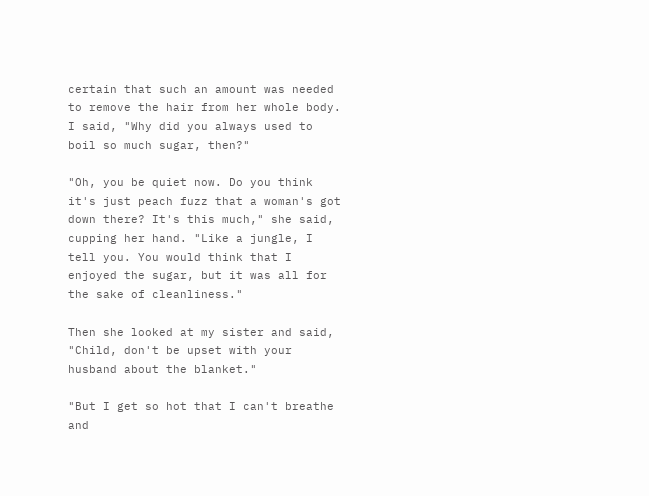certain that such an amount was needed to remove the hair from her whole body. I said, "Why did you always used to boil so much sugar, then?"

"Oh, you be quiet now. Do you think it's just peach fuzz that a woman's got down there? It's this much," she said, cupping her hand. "Like a jungle, I tell you. You would think that I enjoyed the sugar, but it was all for the sake of cleanliness."

Then she looked at my sister and said, "Child, don't be upset with your husband about the blanket."

"But I get so hot that I can't breathe and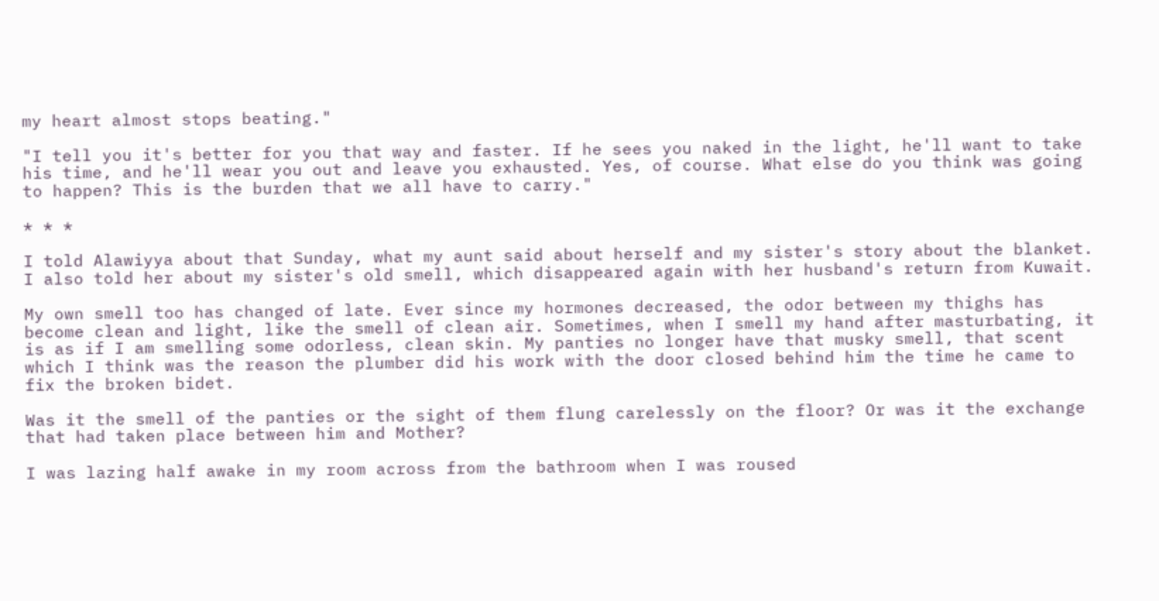my heart almost stops beating."

"I tell you it's better for you that way and faster. If he sees you naked in the light, he'll want to take his time, and he'll wear you out and leave you exhausted. Yes, of course. What else do you think was going to happen? This is the burden that we all have to carry."

* * *

I told Alawiyya about that Sunday, what my aunt said about herself and my sister's story about the blanket. I also told her about my sister's old smell, which disappeared again with her husband's return from Kuwait.

My own smell too has changed of late. Ever since my hormones decreased, the odor between my thighs has become clean and light, like the smell of clean air. Sometimes, when I smell my hand after masturbating, it is as if I am smelling some odorless, clean skin. My panties no longer have that musky smell, that scent which I think was the reason the plumber did his work with the door closed behind him the time he came to fix the broken bidet.

Was it the smell of the panties or the sight of them flung carelessly on the floor? Or was it the exchange that had taken place between him and Mother?

I was lazing half awake in my room across from the bathroom when I was roused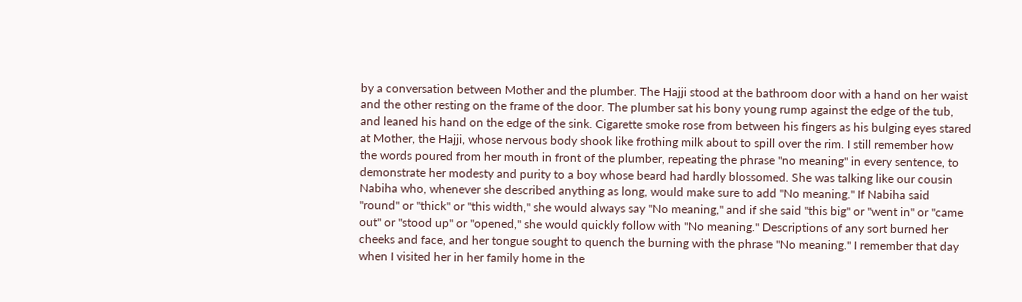by a conversation between Mother and the plumber. The Hajji stood at the bathroom door with a hand on her waist and the other resting on the frame of the door. The plumber sat his bony young rump against the edge of the tub, and leaned his hand on the edge of the sink. Cigarette smoke rose from between his fingers as his bulging eyes stared at Mother, the Hajji, whose nervous body shook like frothing milk about to spill over the rim. I still remember how the words poured from her mouth in front of the plumber, repeating the phrase "no meaning" in every sentence, to demonstrate her modesty and purity to a boy whose beard had hardly blossomed. She was talking like our cousin Nabiha who, whenever she described anything as long, would make sure to add "No meaning." If Nabiha said "round" or "thick" or "this width," she would always say "No meaning," and if she said "this big" or "went in" or "came out" or "stood up" or "opened," she would quickly follow with "No meaning." Descriptions of any sort burned her cheeks and face, and her tongue sought to quench the burning with the phrase "No meaning." I remember that day when I visited her in her family home in the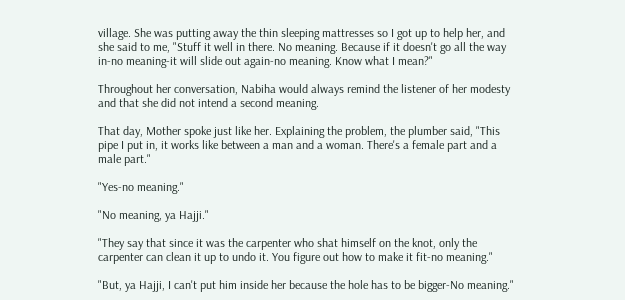village. She was putting away the thin sleeping mattresses so I got up to help her, and she said to me, "Stuff it well in there. No meaning. Because if it doesn't go all the way in-no meaning-it will slide out again-no meaning. Know what I mean?"

Throughout her conversation, Nabiha would always remind the listener of her modesty and that she did not intend a second meaning.

That day, Mother spoke just like her. Explaining the problem, the plumber said, "This pipe I put in, it works like between a man and a woman. There's a female part and a male part."

"Yes-no meaning."

"No meaning, ya Hajji."

"They say that since it was the carpenter who shat himself on the knot, only the carpenter can clean it up to undo it. You figure out how to make it fit-no meaning."

"But, ya Hajji, I can't put him inside her because the hole has to be bigger-No meaning."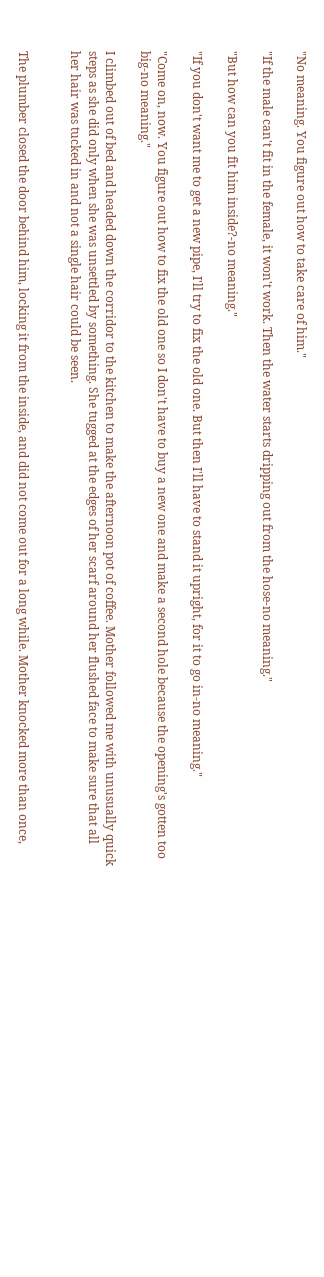"No meaning. You figure out how to take care of him."

"If the male can't fit in the female, it won't work. Then the water starts dripping out from the hose-no meaning."

"But how can you fit him inside?-no meaning."

"If you don't want me to get a new pipe, I'll try to fix the old one. But then I'll have to stand it upright, for it to go in-no meaning."

"Come on, now. You figure out how to fix the old one so I don't have to buy a new one and make a second hole because the opening's gotten too big-no meaning."

I climbed out of bed and headed down the corridor to the kitchen to make the afternoon pot of coffee. Mother followed me with unusually quick steps as she did only when she was unsettled by something. She tugged at the edges of her scarf around her flushed face to make sure that all her hair was tucked in and not a single hair could be seen.


The plumber closed the door behind him, locking it from the inside, and did not come out for a long while. Mother knocked more than once,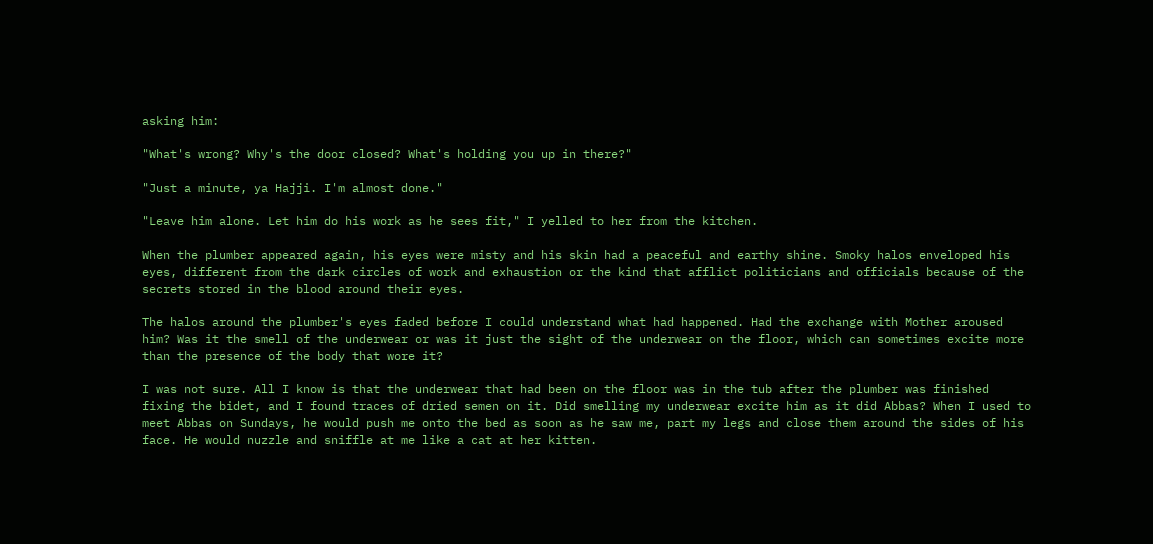asking him:

"What's wrong? Why's the door closed? What's holding you up in there?"

"Just a minute, ya Hajji. I'm almost done."

"Leave him alone. Let him do his work as he sees fit," I yelled to her from the kitchen.

When the plumber appeared again, his eyes were misty and his skin had a peaceful and earthy shine. Smoky halos enveloped his eyes, different from the dark circles of work and exhaustion or the kind that afflict politicians and officials because of the secrets stored in the blood around their eyes.

The halos around the plumber's eyes faded before I could understand what had happened. Had the exchange with Mother aroused him? Was it the smell of the underwear or was it just the sight of the underwear on the floor, which can sometimes excite more than the presence of the body that wore it?

I was not sure. All I know is that the underwear that had been on the floor was in the tub after the plumber was finished fixing the bidet, and I found traces of dried semen on it. Did smelling my underwear excite him as it did Abbas? When I used to meet Abbas on Sundays, he would push me onto the bed as soon as he saw me, part my legs and close them around the sides of his face. He would nuzzle and sniffle at me like a cat at her kitten.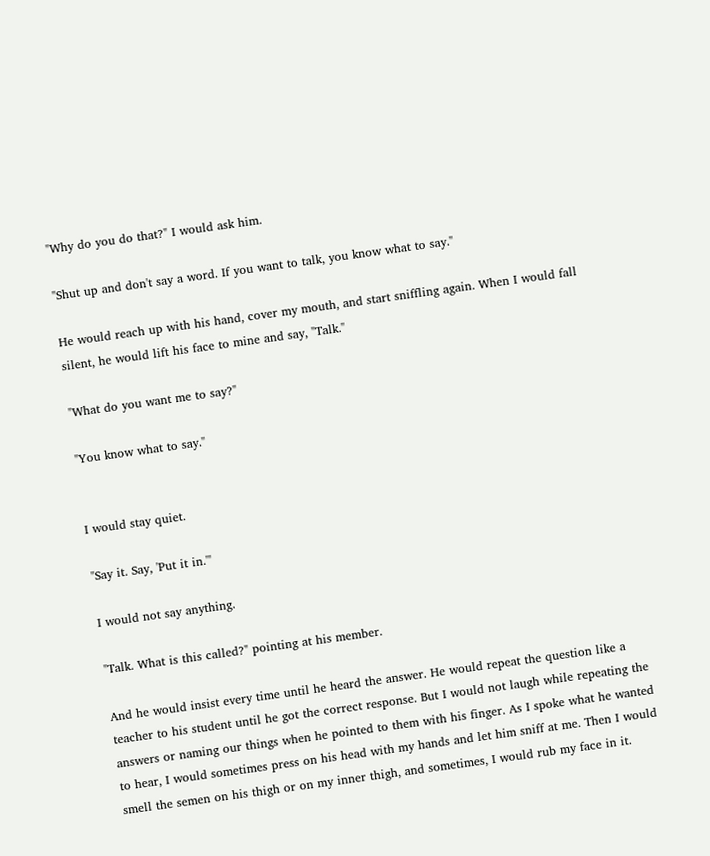"Why do you do that?" I would ask him.

"Shut up and don't say a word. If you want to talk, you know what to say."

He would reach up with his hand, cover my mouth, and start sniffling again. When I would fall silent, he would lift his face to mine and say, "Talk."

"What do you want me to say?"

"You know what to say."


I would stay quiet.

"Say it. Say, 'Put it in.'"

I would not say anything.

"Talk. What is this called?" pointing at his member.

And he would insist every time until he heard the answer. He would repeat the question like a teacher to his student until he got the correct response. But I would not laugh while repeating the answers or naming our things when he pointed to them with his finger. As I spoke what he wanted to hear, I would sometimes press on his head with my hands and let him sniff at me. Then I would smell the semen on his thigh or on my inner thigh, and sometimes, I would rub my face in it.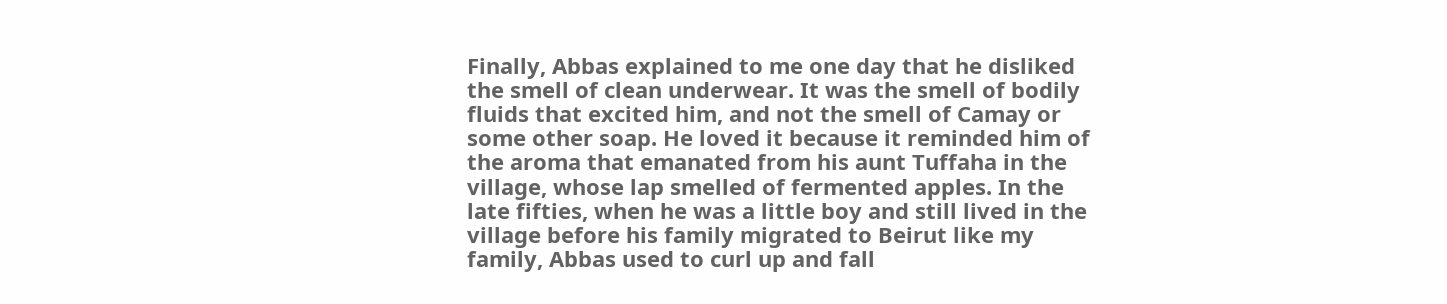Finally, Abbas explained to me one day that he disliked the smell of clean underwear. It was the smell of bodily fluids that excited him, and not the smell of Camay or some other soap. He loved it because it reminded him of the aroma that emanated from his aunt Tuffaha in the village, whose lap smelled of fermented apples. In the late fifties, when he was a little boy and still lived in the village before his family migrated to Beirut like my family, Abbas used to curl up and fall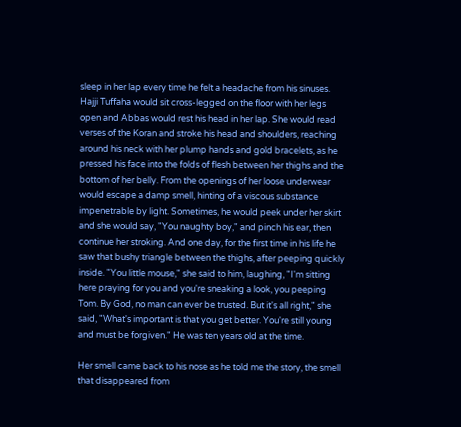sleep in her lap every time he felt a headache from his sinuses. Hajji Tuffaha would sit cross-legged on the floor with her legs open and Abbas would rest his head in her lap. She would read verses of the Koran and stroke his head and shoulders, reaching around his neck with her plump hands and gold bracelets, as he pressed his face into the folds of flesh between her thighs and the bottom of her belly. From the openings of her loose underwear would escape a damp smell, hinting of a viscous substance impenetrable by light. Sometimes, he would peek under her skirt and she would say, "You naughty boy," and pinch his ear, then continue her stroking. And one day, for the first time in his life he saw that bushy triangle between the thighs, after peeping quickly inside. "You little mouse," she said to him, laughing, "I'm sitting here praying for you and you're sneaking a look, you peeping Tom. By God, no man can ever be trusted. But it's all right," she said, "What's important is that you get better. You're still young and must be forgiven." He was ten years old at the time.

Her smell came back to his nose as he told me the story, the smell that disappeared from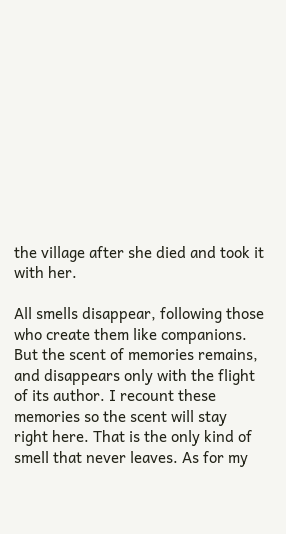the village after she died and took it with her.

All smells disappear, following those who create them like companions. But the scent of memories remains, and disappears only with the flight of its author. I recount these memories so the scent will stay right here. That is the only kind of smell that never leaves. As for my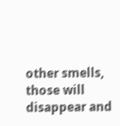other smells, those will disappear and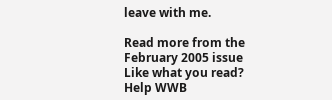leave with me.

Read more from the February 2005 issue
Like what you read? Help WWB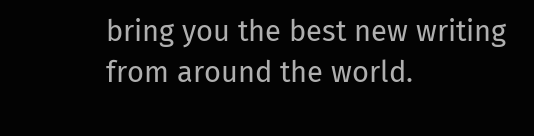bring you the best new writing from around the world.